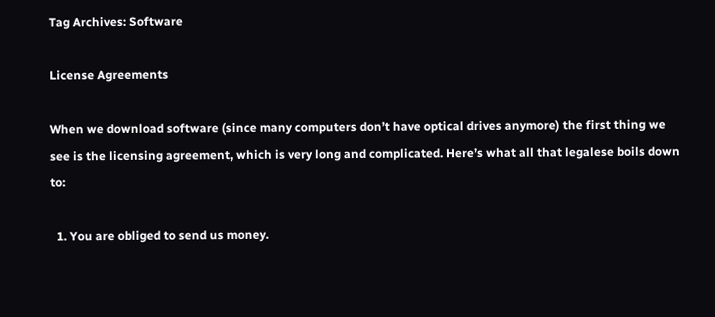Tag Archives: Software

License Agreements

When we download software (since many computers don’t have optical drives anymore) the first thing we see is the licensing agreement, which is very long and complicated. Here’s what all that legalese boils down to:

  1. You are obliged to send us money.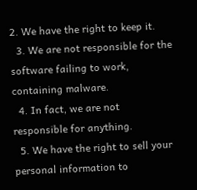2. We have the right to keep it.
  3. We are not responsible for the software failing to work, containing malware.
  4. In fact, we are not responsible for anything.
  5. We have the right to sell your personal information to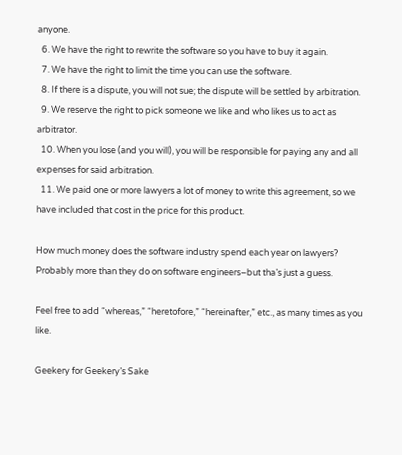anyone.
  6. We have the right to rewrite the software so you have to buy it again.
  7. We have the right to limit the time you can use the software.
  8. If there is a dispute, you will not sue; the dispute will be settled by arbitration.
  9. We reserve the right to pick someone we like and who likes us to act as arbitrator.
  10. When you lose (and you will), you will be responsible for paying any and all expenses for said arbitration.
  11. We paid one or more lawyers a lot of money to write this agreement, so we have included that cost in the price for this product.

How much money does the software industry spend each year on lawyers? Probably more than they do on software engineers–but tha’s just a guess.

Feel free to add “whereas,” “heretofore,” “hereinafter,” etc., as many times as you like.

Geekery for Geekery’s Sake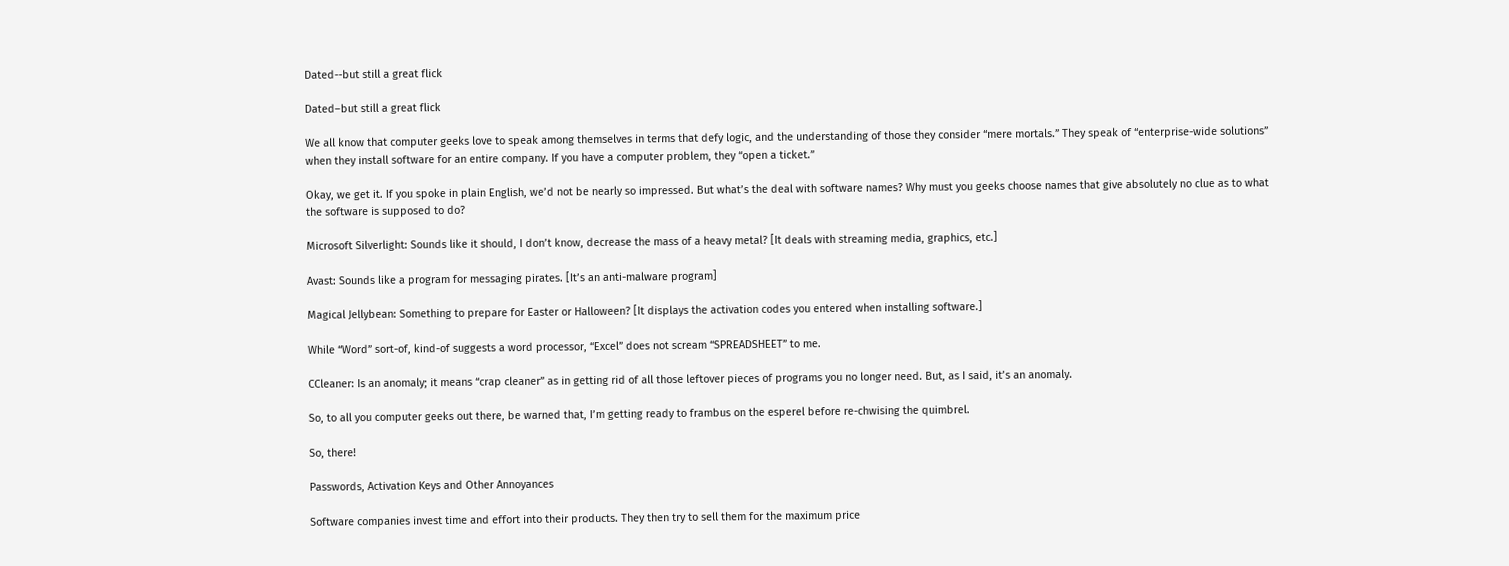Dated--but still a great flick

Dated–but still a great flick

We all know that computer geeks love to speak among themselves in terms that defy logic, and the understanding of those they consider “mere mortals.” They speak of “enterprise-wide solutions” when they install software for an entire company. If you have a computer problem, they “open a ticket.”

Okay, we get it. If you spoke in plain English, we’d not be nearly so impressed. But what’s the deal with software names? Why must you geeks choose names that give absolutely no clue as to what the software is supposed to do?

Microsoft Silverlight: Sounds like it should, I don’t know, decrease the mass of a heavy metal? [It deals with streaming media, graphics, etc.]

Avast: Sounds like a program for messaging pirates. [It’s an anti-malware program]

Magical Jellybean: Something to prepare for Easter or Halloween? [It displays the activation codes you entered when installing software.]

While “Word” sort-of, kind-of suggests a word processor, “Excel” does not scream “SPREADSHEET” to me.

CCleaner: Is an anomaly; it means “crap cleaner” as in getting rid of all those leftover pieces of programs you no longer need. But, as I said, it’s an anomaly.

So, to all you computer geeks out there, be warned that, I’m getting ready to frambus on the esperel before re-chwising the quimbrel.

So, there!

Passwords, Activation Keys and Other Annoyances

Software companies invest time and effort into their products. They then try to sell them for the maximum price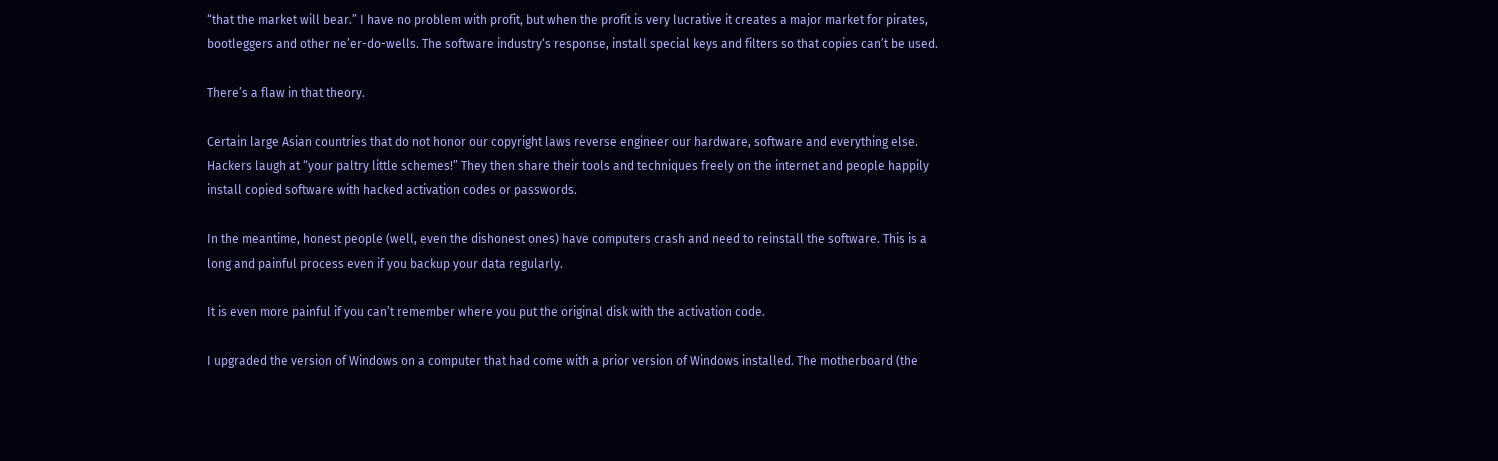“that the market will bear.” I have no problem with profit, but when the profit is very lucrative it creates a major market for pirates, bootleggers and other ne’er-do-wells. The software industry‘s response, install special keys and filters so that copies can’t be used.

There’s a flaw in that theory.

Certain large Asian countries that do not honor our copyright laws reverse engineer our hardware, software and everything else. Hackers laugh at “your paltry little schemes!” They then share their tools and techniques freely on the internet and people happily install copied software with hacked activation codes or passwords.

In the meantime, honest people (well, even the dishonest ones) have computers crash and need to reinstall the software. This is a long and painful process even if you backup your data regularly.

It is even more painful if you can’t remember where you put the original disk with the activation code.

I upgraded the version of Windows on a computer that had come with a prior version of Windows installed. The motherboard (the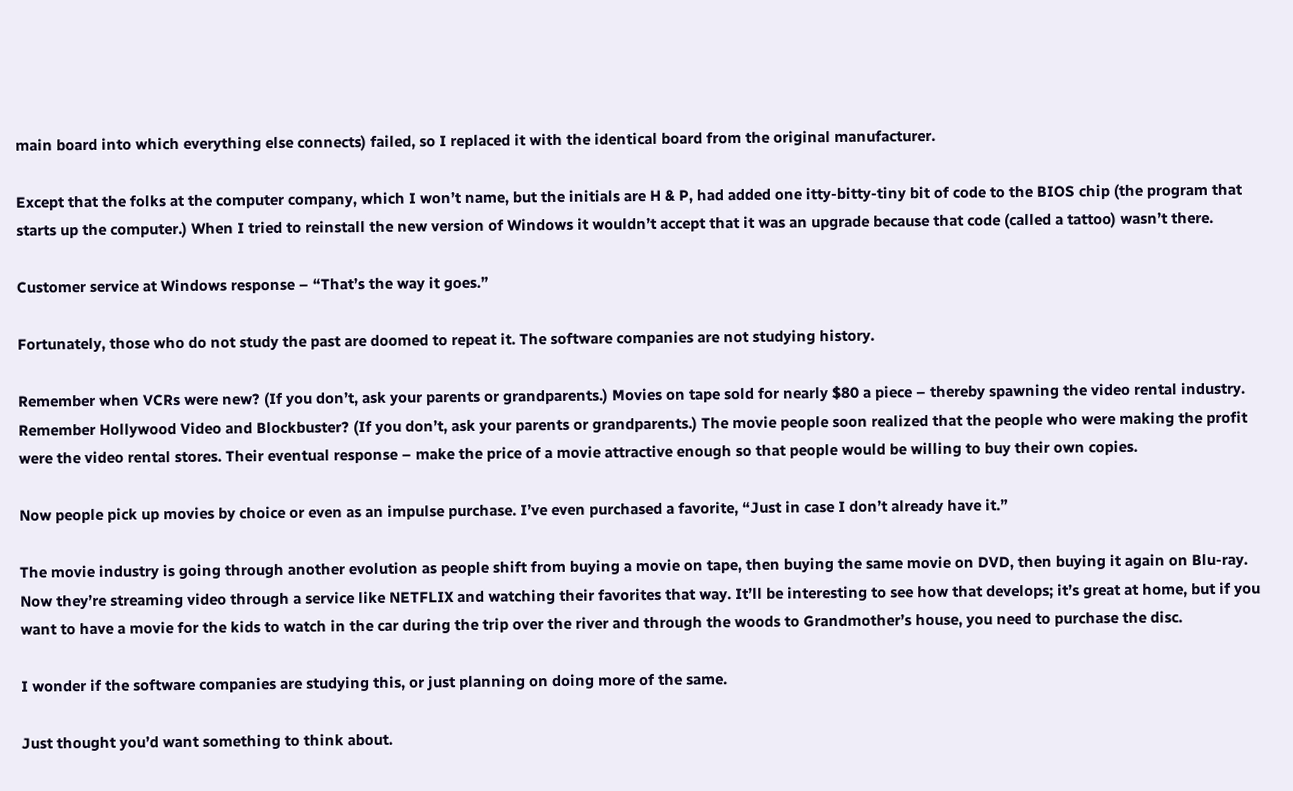main board into which everything else connects) failed, so I replaced it with the identical board from the original manufacturer.

Except that the folks at the computer company, which I won’t name, but the initials are H & P, had added one itty-bitty-tiny bit of code to the BIOS chip (the program that starts up the computer.) When I tried to reinstall the new version of Windows it wouldn’t accept that it was an upgrade because that code (called a tattoo) wasn’t there.

Customer service at Windows response – “That’s the way it goes.”

Fortunately, those who do not study the past are doomed to repeat it. The software companies are not studying history.

Remember when VCRs were new? (If you don’t, ask your parents or grandparents.) Movies on tape sold for nearly $80 a piece – thereby spawning the video rental industry. Remember Hollywood Video and Blockbuster? (If you don’t, ask your parents or grandparents.) The movie people soon realized that the people who were making the profit were the video rental stores. Their eventual response – make the price of a movie attractive enough so that people would be willing to buy their own copies.

Now people pick up movies by choice or even as an impulse purchase. I’ve even purchased a favorite, “Just in case I don’t already have it.”

The movie industry is going through another evolution as people shift from buying a movie on tape, then buying the same movie on DVD, then buying it again on Blu-ray. Now they’re streaming video through a service like NETFLIX and watching their favorites that way. It’ll be interesting to see how that develops; it’s great at home, but if you want to have a movie for the kids to watch in the car during the trip over the river and through the woods to Grandmother’s house, you need to purchase the disc.

I wonder if the software companies are studying this, or just planning on doing more of the same.

Just thought you’d want something to think about.